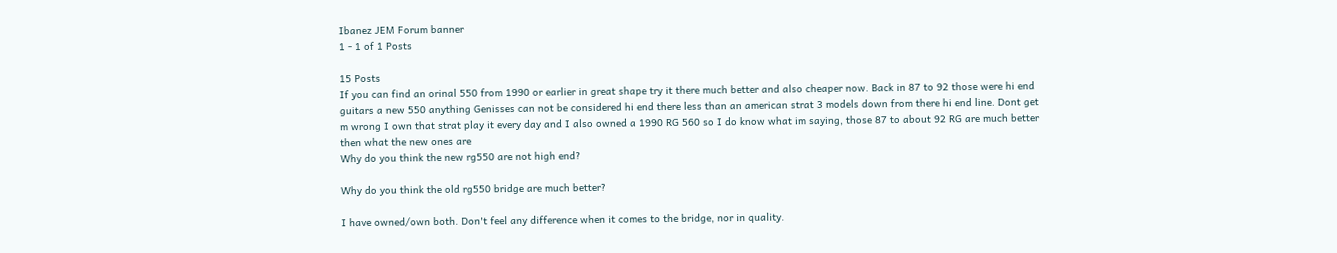Ibanez JEM Forum banner
1 - 1 of 1 Posts

15 Posts
If you can find an orinal 550 from 1990 or earlier in great shape try it there much better and also cheaper now. Back in 87 to 92 those were hi end guitars a new 550 anything Genisses can not be considered hi end there less than an american strat 3 models down from there hi end line. Dont get m wrong I own that strat play it every day and I also owned a 1990 RG 560 so I do know what im saying, those 87 to about 92 RG are much better then what the new ones are
Why do you think the new rg550 are not high end?

Why do you think the old rg550 bridge are much better?

I have owned/own both. Don't feel any difference when it comes to the bridge, nor in quality.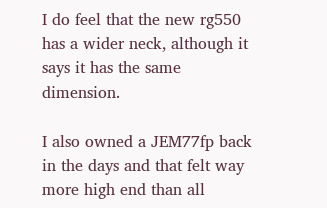I do feel that the new rg550 has a wider neck, although it says it has the same dimension.

I also owned a JEM77fp back in the days and that felt way more high end than all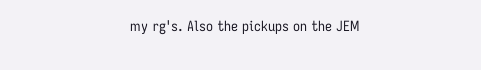my rg's. Also the pickups on the JEM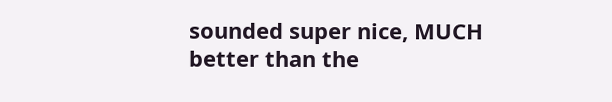sounded super nice, MUCH better than the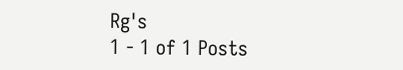Rg's
1 - 1 of 1 Posts